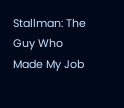Stallman: The Guy Who Made My Job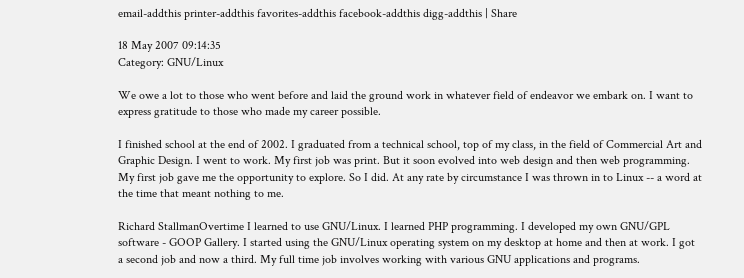email-addthis printer-addthis favorites-addthis facebook-addthis digg-addthis | Share

18 May 2007 09:14:35
Category: GNU/Linux

We owe a lot to those who went before and laid the ground work in whatever field of endeavor we embark on. I want to express gratitude to those who made my career possible.

I finished school at the end of 2002. I graduated from a technical school, top of my class, in the field of Commercial Art and Graphic Design. I went to work. My first job was print. But it soon evolved into web design and then web programming. My first job gave me the opportunity to explore. So I did. At any rate by circumstance I was thrown in to Linux -- a word at the time that meant nothing to me.

Richard StallmanOvertime I learned to use GNU/Linux. I learned PHP programming. I developed my own GNU/GPL software - GOOP Gallery. I started using the GNU/Linux operating system on my desktop at home and then at work. I got a second job and now a third. My full time job involves working with various GNU applications and programs.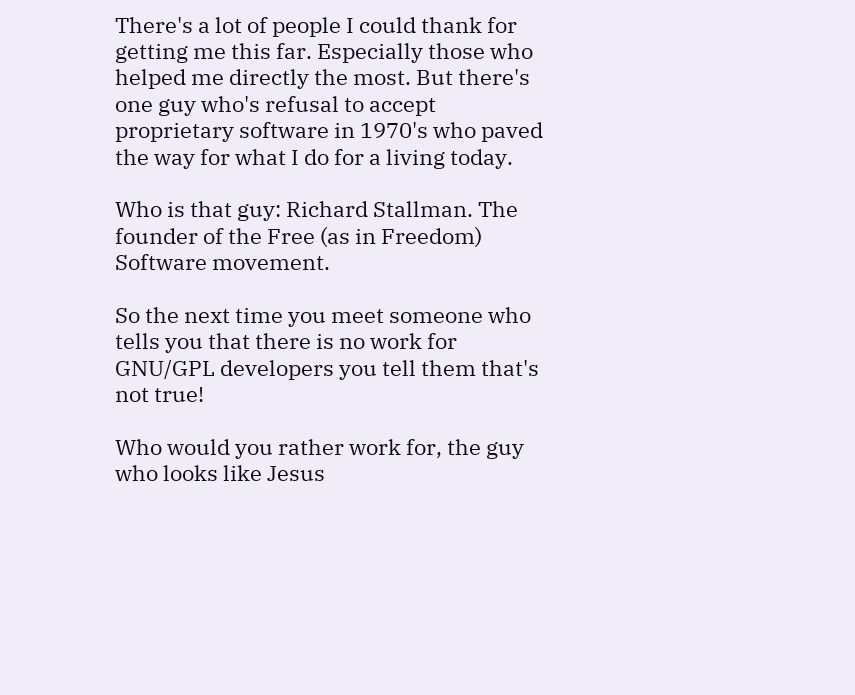There's a lot of people I could thank for getting me this far. Especially those who helped me directly the most. But there's one guy who's refusal to accept proprietary software in 1970's who paved the way for what I do for a living today.

Who is that guy: Richard Stallman. The founder of the Free (as in Freedom) Software movement.

So the next time you meet someone who tells you that there is no work for GNU/GPL developers you tell them that's not true!

Who would you rather work for, the guy who looks like Jesus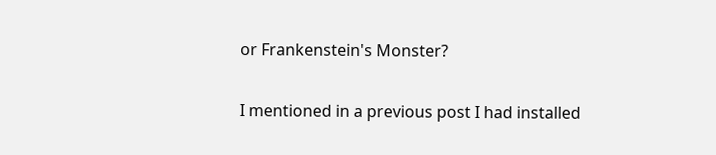or Frankenstein's Monster?

I mentioned in a previous post I had installed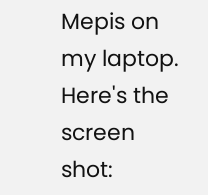Mepis on my laptop. Here's the screen shot: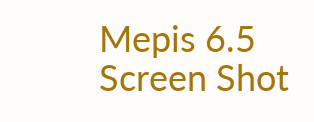Mepis 6.5 Screen Shot